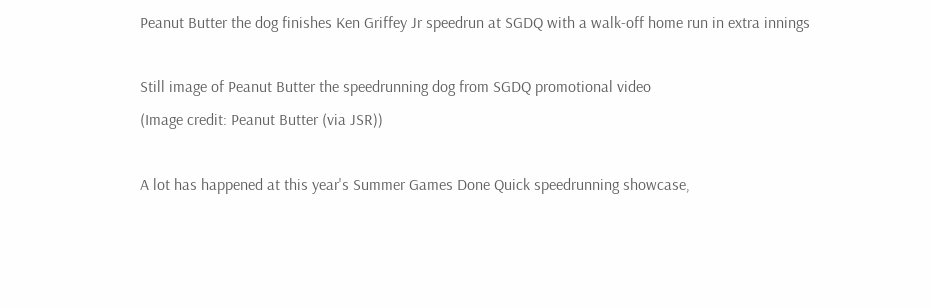Peanut Butter the dog finishes Ken Griffey Jr speedrun at SGDQ with a walk-off home run in extra innings

Still image of Peanut Butter the speedrunning dog from SGDQ promotional video
(Image credit: Peanut Butter (via JSR))

A lot has happened at this year's Summer Games Done Quick speedrunning showcase,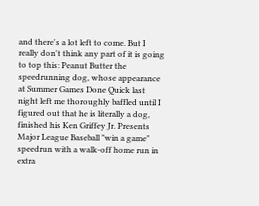and there's a lot left to come. But I really don't think any part of it is going to top this: Peanut Butter the speedrunning dog, whose appearance at Summer Games Done Quick last night left me thoroughly baffled until I figured out that he is literally a dog, finished his Ken Griffey Jr. Presents Major League Baseball "win a game" speedrun with a walk-off home run in extra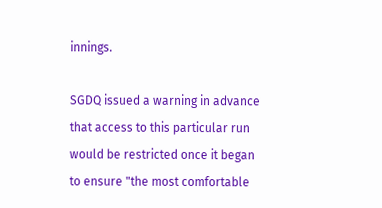innings.

SGDQ issued a warning in advance that access to this particular run would be restricted once it began to ensure "the most comfortable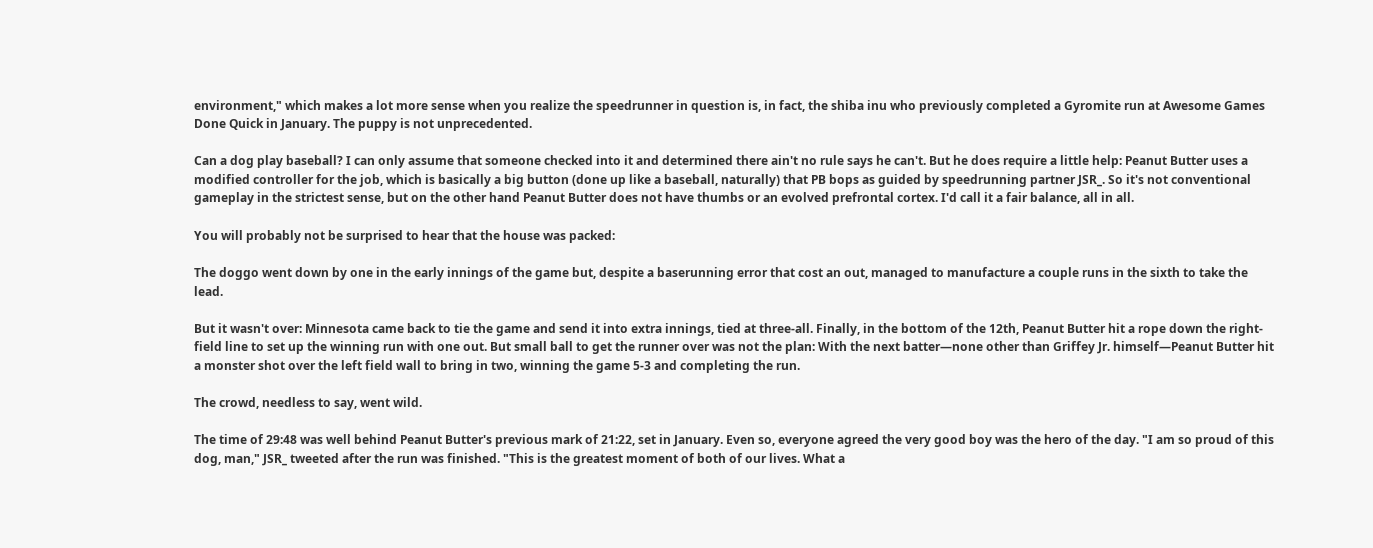environment," which makes a lot more sense when you realize the speedrunner in question is, in fact, the shiba inu who previously completed a Gyromite run at Awesome Games Done Quick in January. The puppy is not unprecedented.

Can a dog play baseball? I can only assume that someone checked into it and determined there ain't no rule says he can't. But he does require a little help: Peanut Butter uses a modified controller for the job, which is basically a big button (done up like a baseball, naturally) that PB bops as guided by speedrunning partner JSR_. So it's not conventional gameplay in the strictest sense, but on the other hand Peanut Butter does not have thumbs or an evolved prefrontal cortex. I'd call it a fair balance, all in all.

You will probably not be surprised to hear that the house was packed:

The doggo went down by one in the early innings of the game but, despite a baserunning error that cost an out, managed to manufacture a couple runs in the sixth to take the lead.

But it wasn't over: Minnesota came back to tie the game and send it into extra innings, tied at three-all. Finally, in the bottom of the 12th, Peanut Butter hit a rope down the right-field line to set up the winning run with one out. But small ball to get the runner over was not the plan: With the next batter—none other than Griffey Jr. himself—Peanut Butter hit a monster shot over the left field wall to bring in two, winning the game 5-3 and completing the run.

The crowd, needless to say, went wild.

The time of 29:48 was well behind Peanut Butter's previous mark of 21:22, set in January. Even so, everyone agreed the very good boy was the hero of the day. "I am so proud of this dog, man," JSR_ tweeted after the run was finished. "This is the greatest moment of both of our lives. What a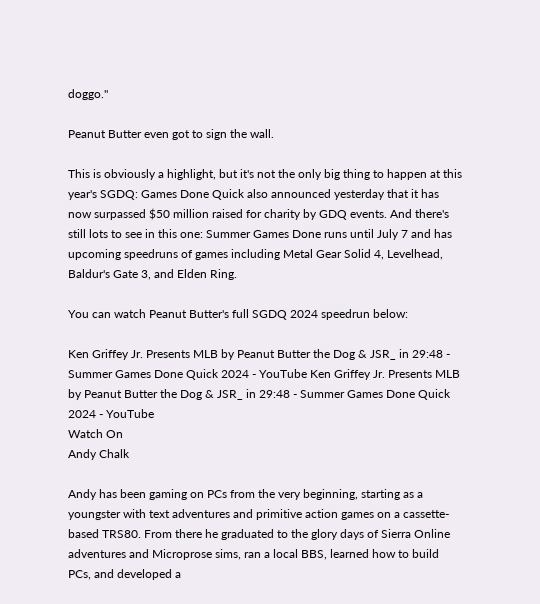doggo."

Peanut Butter even got to sign the wall.

This is obviously a highlight, but it's not the only big thing to happen at this year's SGDQ: Games Done Quick also announced yesterday that it has now surpassed $50 million raised for charity by GDQ events. And there's still lots to see in this one: Summer Games Done runs until July 7 and has upcoming speedruns of games including Metal Gear Solid 4, Levelhead, Baldur's Gate 3, and Elden Ring.

You can watch Peanut Butter's full SGDQ 2024 speedrun below:

Ken Griffey Jr. Presents MLB by Peanut Butter the Dog & JSR_ in 29:48 - Summer Games Done Quick 2024 - YouTube Ken Griffey Jr. Presents MLB by Peanut Butter the Dog & JSR_ in 29:48 - Summer Games Done Quick 2024 - YouTube
Watch On
Andy Chalk

Andy has been gaming on PCs from the very beginning, starting as a youngster with text adventures and primitive action games on a cassette-based TRS80. From there he graduated to the glory days of Sierra Online adventures and Microprose sims, ran a local BBS, learned how to build PCs, and developed a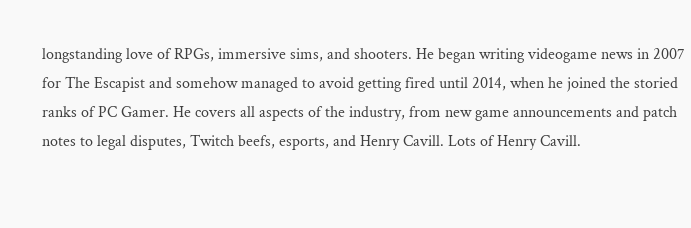longstanding love of RPGs, immersive sims, and shooters. He began writing videogame news in 2007 for The Escapist and somehow managed to avoid getting fired until 2014, when he joined the storied ranks of PC Gamer. He covers all aspects of the industry, from new game announcements and patch notes to legal disputes, Twitch beefs, esports, and Henry Cavill. Lots of Henry Cavill.